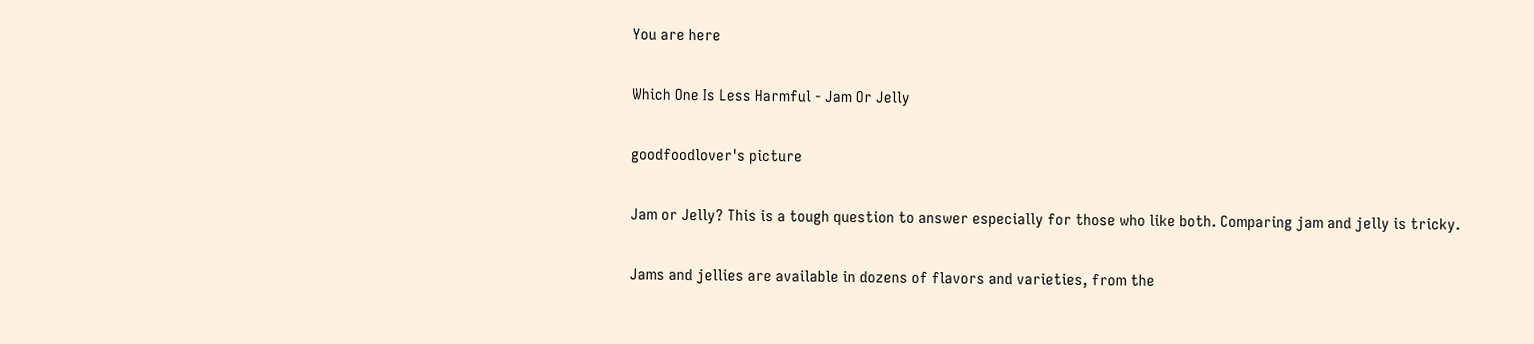You are here

Which One Is Less Harmful - Jam Or Jelly

goodfoodlover's picture

Jam or Jelly? This is a tough question to answer especially for those who like both. Comparing jam and jelly is tricky.

Jams and jellies are available in dozens of flavors and varieties, from the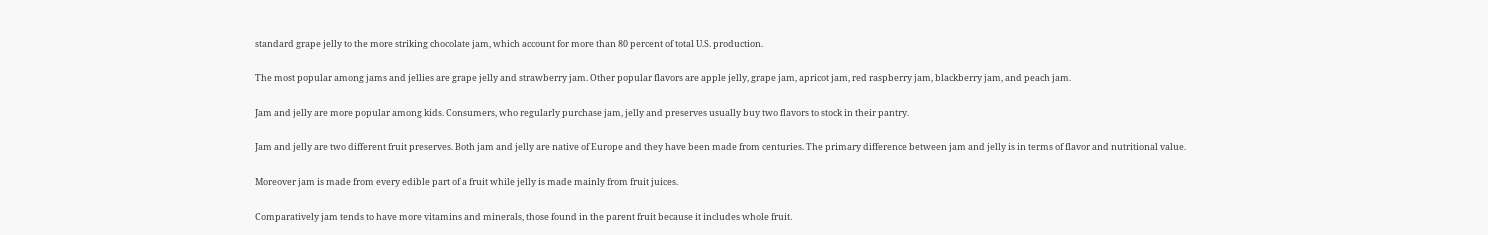standard grape jelly to the more striking chocolate jam, which account for more than 80 percent of total U.S. production.

The most popular among jams and jellies are grape jelly and strawberry jam. Other popular flavors are apple jelly, grape jam, apricot jam, red raspberry jam, blackberry jam, and peach jam.

Jam and jelly are more popular among kids. Consumers, who regularly purchase jam, jelly and preserves usually buy two flavors to stock in their pantry.

Jam and jelly are two different fruit preserves. Both jam and jelly are native of Europe and they have been made from centuries. The primary difference between jam and jelly is in terms of flavor and nutritional value.

Moreover jam is made from every edible part of a fruit while jelly is made mainly from fruit juices.

Comparatively jam tends to have more vitamins and minerals, those found in the parent fruit because it includes whole fruit.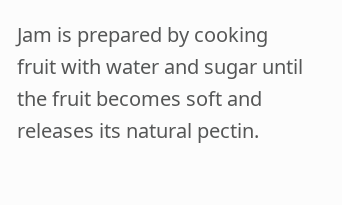Jam is prepared by cooking fruit with water and sugar until the fruit becomes soft and releases its natural pectin.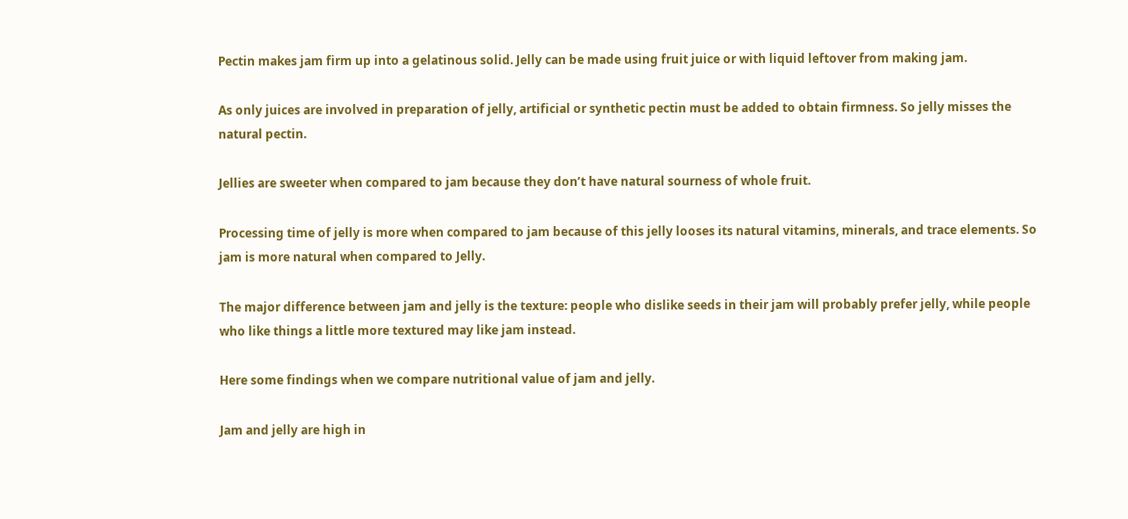Pectin makes jam firm up into a gelatinous solid. Jelly can be made using fruit juice or with liquid leftover from making jam.

As only juices are involved in preparation of jelly, artificial or synthetic pectin must be added to obtain firmness. So jelly misses the natural pectin.

Jellies are sweeter when compared to jam because they don’t have natural sourness of whole fruit.

Processing time of jelly is more when compared to jam because of this jelly looses its natural vitamins, minerals, and trace elements. So jam is more natural when compared to Jelly.

The major difference between jam and jelly is the texture: people who dislike seeds in their jam will probably prefer jelly, while people who like things a little more textured may like jam instead.

Here some findings when we compare nutritional value of jam and jelly.

Jam and jelly are high in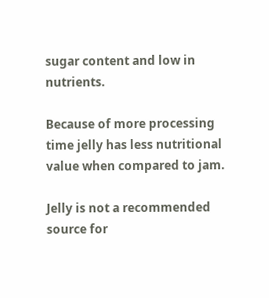sugar content and low in nutrients.

Because of more processing time jelly has less nutritional value when compared to jam.

Jelly is not a recommended source for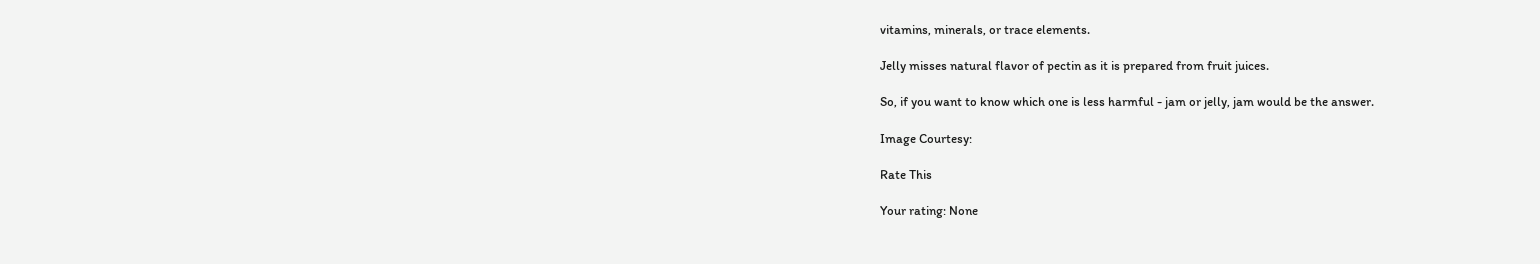vitamins, minerals, or trace elements.

Jelly misses natural flavor of pectin as it is prepared from fruit juices.

So, if you want to know which one is less harmful - jam or jelly, jam would be the answer.

Image Courtesy:

Rate This

Your rating: None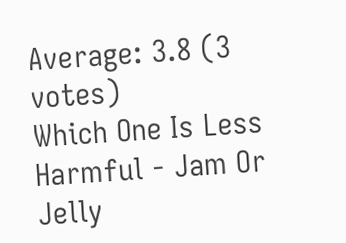Average: 3.8 (3 votes)
Which One Is Less Harmful - Jam Or Jelly